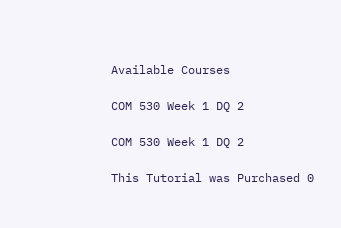Available Courses

COM 530 Week 1 DQ 2

COM 530 Week 1 DQ 2

This Tutorial was Purchased 0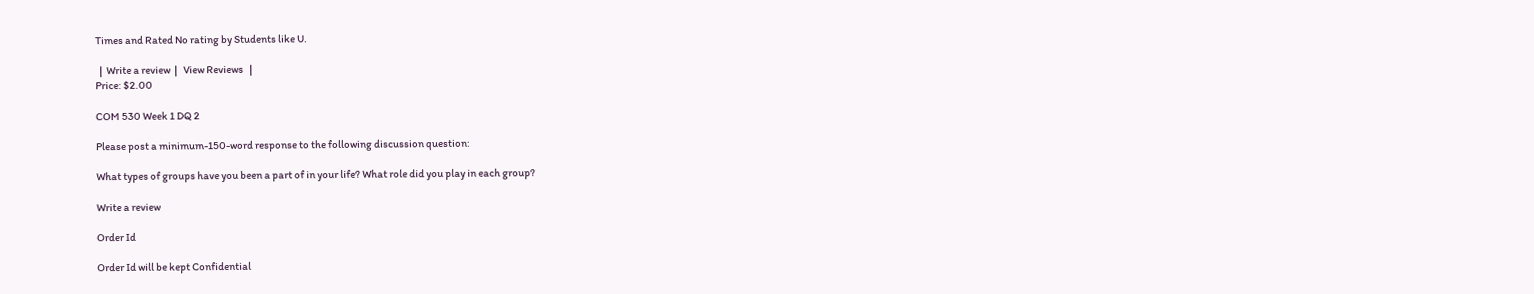Times and Rated No rating by Students like U.

  |  Write a review  |   View Reviews   |
Price: $2.00

COM 530 Week 1 DQ 2

Please post a minimum-150-word response to the following discussion question:

What types of groups have you been a part of in your life? What role did you play in each group?

Write a review

Order Id

Order Id will be kept Confidential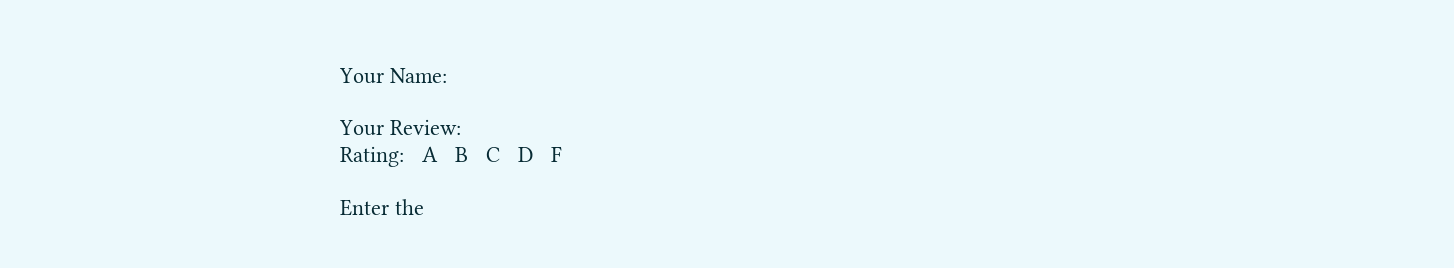Your Name:

Your Review:
Rating:   A   B   C   D   F

Enter the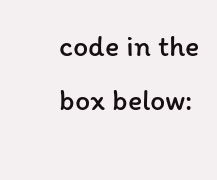code in the box below: